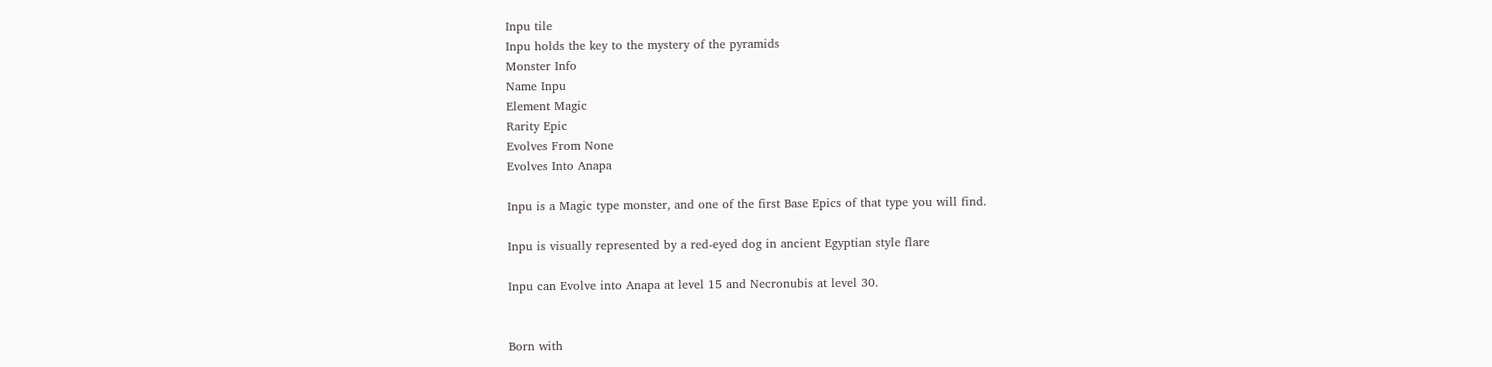Inpu tile
Inpu holds the key to the mystery of the pyramids
Monster Info
Name Inpu
Element Magic
Rarity Epic
Evolves From None
Evolves Into Anapa

Inpu is a Magic type monster, and one of the first Base Epics of that type you will find.

Inpu is visually represented by a red-eyed dog in ancient Egyptian style flare

Inpu can Evolve into Anapa at level 15 and Necronubis at level 30.


Born with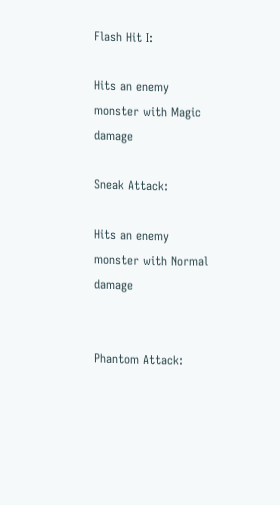Flash Hit I:

Hits an enemy monster with Magic damage

Sneak Attack:

Hits an enemy monster with Normal damage


Phantom Attack: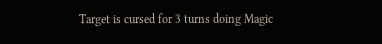Target is cursed for 3 turns doing Magic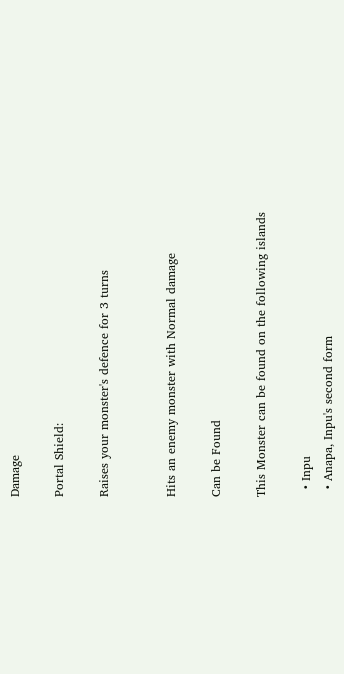Damage

Portal Shield:

Raises your monster's defence for 3 turns


Hits an enemy monster with Normal damage

Can be Found

This Monster can be found on the following islands

  • Inpu
  • Anapa, Inpu's second form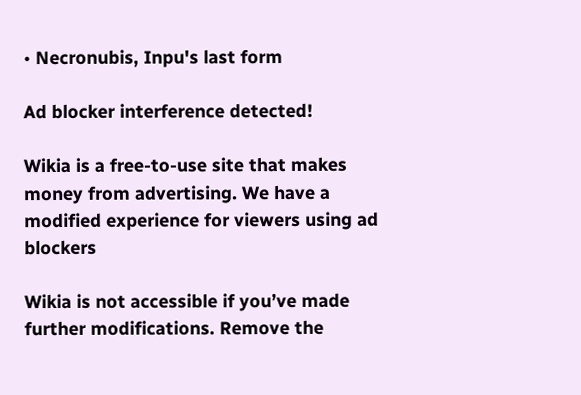• Necronubis, Inpu's last form

Ad blocker interference detected!

Wikia is a free-to-use site that makes money from advertising. We have a modified experience for viewers using ad blockers

Wikia is not accessible if you’ve made further modifications. Remove the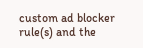custom ad blocker rule(s) and the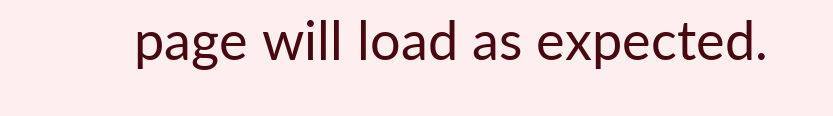page will load as expected.